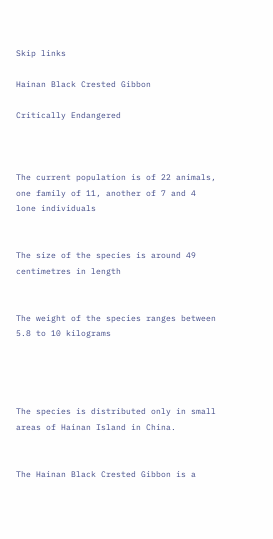Skip links

Hainan Black Crested Gibbon

Critically Endangered



The current population is of 22 animals, one family of 11, another of 7 and 4 lone individuals


The size of the species is around 49 centimetres in length


The weight of the species ranges between 5.8 to 10 kilograms




The species is distributed only in small areas of Hainan Island in China.


The Hainan Black Crested Gibbon is a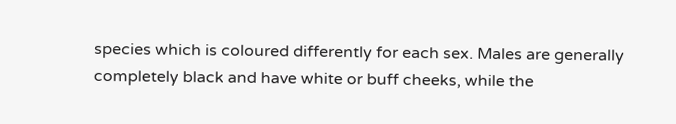species which is coloured differently for each sex. Males are generally completely black and have white or buff cheeks, while the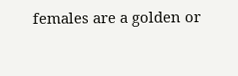females are a golden or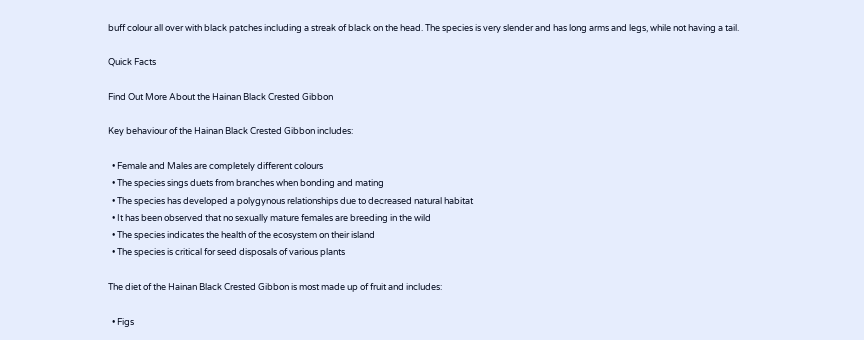buff colour all over with black patches including a streak of black on the head. The species is very slender and has long arms and legs, while not having a tail.

Quick Facts

Find Out More About the Hainan Black Crested Gibbon

Key behaviour of the Hainan Black Crested Gibbon includes:

  • Female and Males are completely different colours
  • The species sings duets from branches when bonding and mating
  • The species has developed a polygynous relationships due to decreased natural habitat
  • It has been observed that no sexually mature females are breeding in the wild
  • The species indicates the health of the ecosystem on their island
  • The species is critical for seed disposals of various plants

The diet of the Hainan Black Crested Gibbon is most made up of fruit and includes:

  • Figs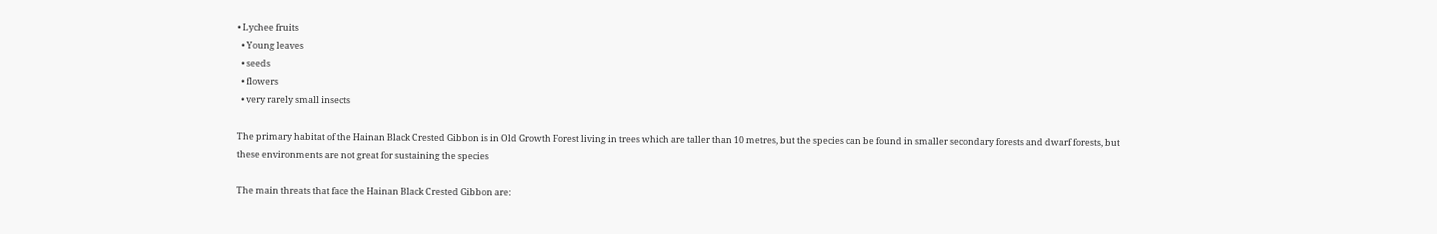• Lychee fruits
  • Young leaves
  • seeds
  • flowers
  • very rarely small insects

The primary habitat of the Hainan Black Crested Gibbon is in Old Growth Forest living in trees which are taller than 10 metres, but the species can be found in smaller secondary forests and dwarf forests, but these environments are not great for sustaining the species

The main threats that face the Hainan Black Crested Gibbon are: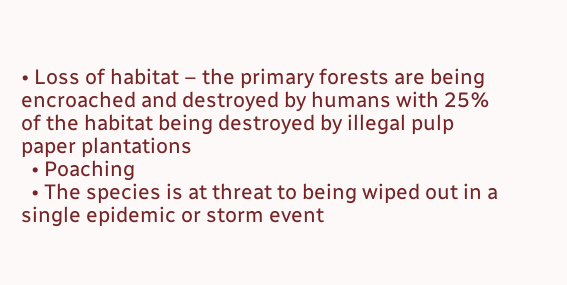• Loss of habitat – the primary forests are being encroached and destroyed by humans with 25% of the habitat being destroyed by illegal pulp paper plantations
  • Poaching
  • The species is at threat to being wiped out in a single epidemic or storm event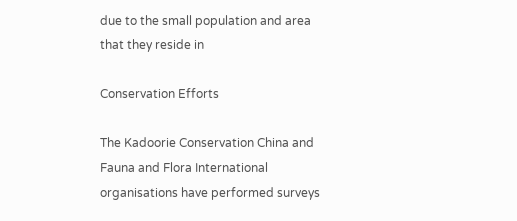due to the small population and area that they reside in

Conservation Efforts

The Kadoorie Conservation China and Fauna and Flora International organisations have performed surveys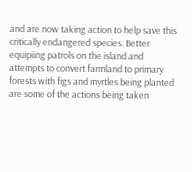and are now taking action to help save this critically endangered species. Better equipiing patrols on the island and attempts to convert farmland to primary forests with figs and myrtles being planted are some of the actions being taken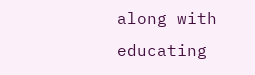along with educating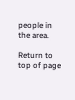people in the area.

Return to top of page